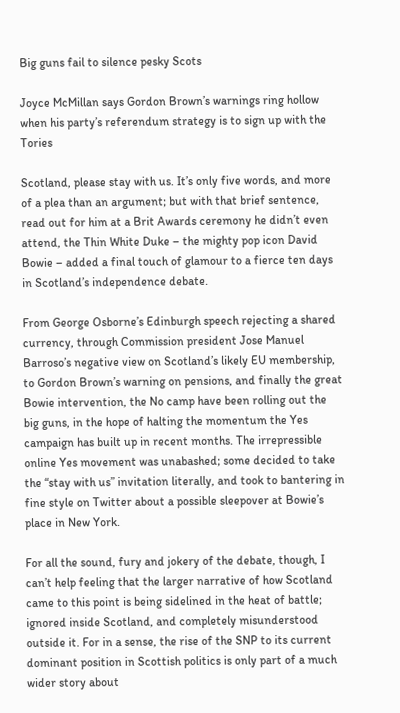Big guns fail to silence pesky Scots

Joyce McMillan says Gordon Brown’s warnings ring hollow when his party’s referendum strategy is to sign up with the Tories

Scotland, please stay with us. It’s only five words, and more of a plea than an argument; but with that brief sentence, read out for him at a Brit Awards ceremony he didn’t even attend, the Thin White Duke – the mighty pop icon David Bowie – added a final touch of glamour to a fierce ten days in Scotland’s independence debate.

From George Osborne’s Edinburgh speech rejecting a shared currency, through Commission president Jose Manuel Barroso’s negative view on Scotland’s likely EU membership, to Gordon Brown’s warning on pensions, and finally the great Bowie intervention, the No camp have been rolling out the big guns, in the hope of halting the momentum the Yes campaign has built up in recent months. The irrepressible online Yes movement was unabashed; some decided to take the “stay with us” invitation literally, and took to bantering in fine style on Twitter about a possible sleepover at Bowie’s place in New York.

For all the sound, fury and jokery of the debate, though, I can’t help feeling that the larger narrative of how Scotland came to this point is being sidelined in the heat of battle; ignored inside Scotland, and completely misunderstood outside it. For in a sense, the rise of the SNP to its current dominant position in Scottish politics is only part of a much wider story about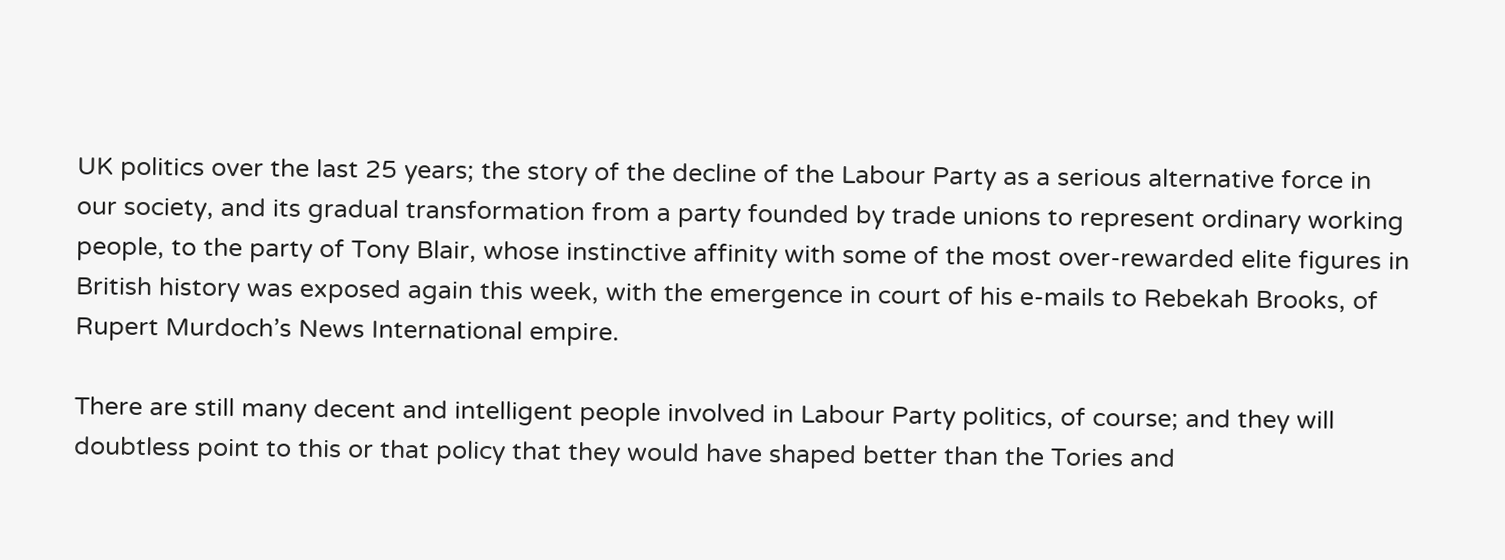UK politics over the last 25 years; the story of the decline of the Labour Party as a serious alternative force in our society, and its gradual transformation from a party founded by trade unions to represent ordinary working people, to the party of Tony Blair, whose instinctive affinity with some of the most over-rewarded elite figures in British history was exposed again this week, with the emergence in court of his e-mails to Rebekah Brooks, of Rupert Murdoch’s News International empire.

There are still many decent and intelligent people involved in Labour Party politics, of course; and they will doubtless point to this or that policy that they would have shaped better than the Tories and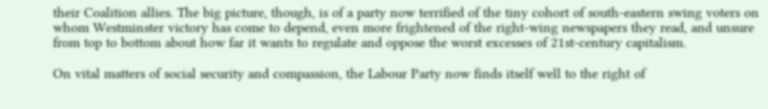their Coalition allies. The big picture, though, is of a party now terrified of the tiny cohort of south-eastern swing voters on whom Westminster victory has come to depend, even more frightened of the right-wing newspapers they read, and unsure from top to bottom about how far it wants to regulate and oppose the worst excesses of 21st-century capitalism.

On vital matters of social security and compassion, the Labour Party now finds itself well to the right of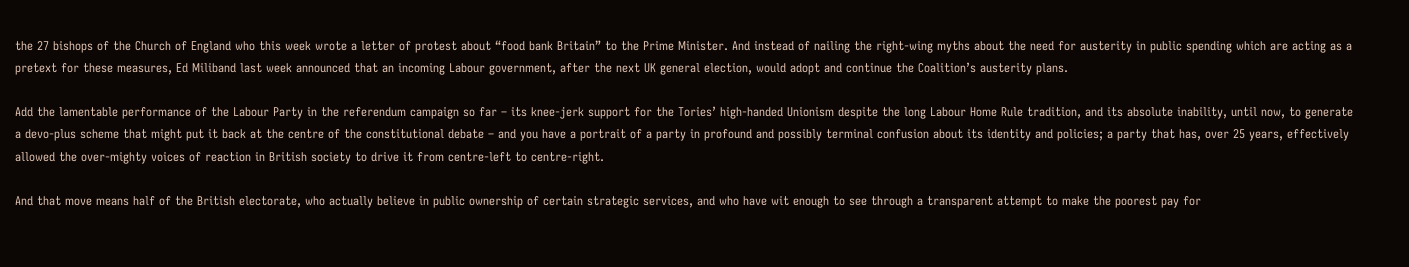the 27 bishops of the Church of England who this week wrote a letter of protest about “food bank Britain” to the Prime Minister. And instead of nailing the right-wing myths about the need for austerity in public spending which are acting as a pretext for these measures, Ed Miliband last week announced that an incoming Labour government, after the next UK general election, would adopt and continue the Coalition’s austerity plans.

Add the lamentable performance of the Labour Party in the referendum campaign so far – its knee-jerk support for the Tories’ high-handed Unionism despite the long Labour Home Rule tradition, and its absolute inability, until now, to generate a devo-plus scheme that might put it back at the centre of the constitutional debate – and you have a portrait of a party in profound and possibly terminal confusion about its identity and policies; a party that has, over 25 years, effectively allowed the over-mighty voices of reaction in British society to drive it from centre-left to centre-right.

And that move means half of the British electorate, who actually believe in public ownership of certain strategic services, and who have wit enough to see through a transparent attempt to make the poorest pay for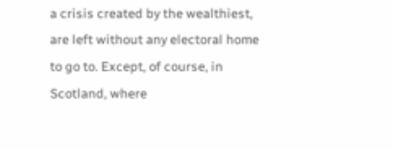a crisis created by the wealthiest, are left without any electoral home to go to. Except, of course, in Scotland, where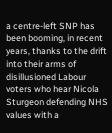a centre-left SNP has been booming, in recent years, thanks to the drift into their arms of disillusioned Labour voters who hear Nicola Sturgeon defending NHS values with a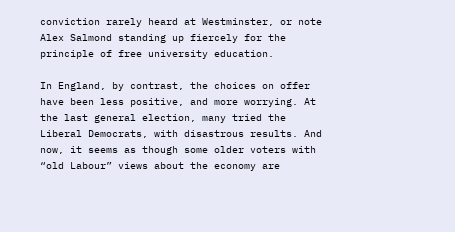conviction rarely heard at Westminster, or note Alex Salmond standing up fiercely for the principle of free university education.

In England, by contrast, the choices on offer have been less positive, and more worrying. At the last general election, many tried the Liberal Democrats, with disastrous results. And now, it seems as though some older voters with “old Labour” views about the economy are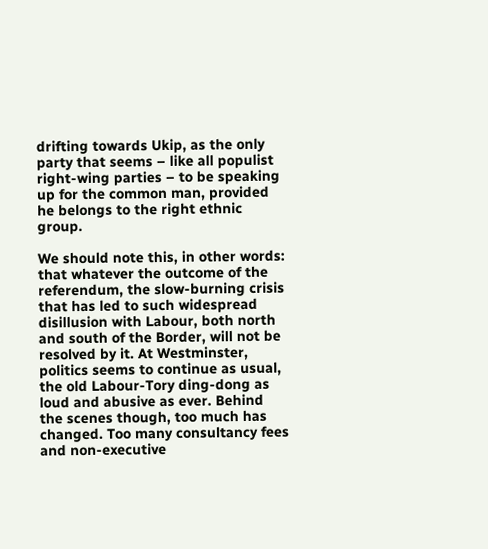drifting towards Ukip, as the only party that seems – like all populist right-wing parties – to be speaking up for the common man, provided he belongs to the right ethnic group.

We should note this, in other words: that whatever the outcome of the referendum, the slow-burning crisis that has led to such widespread disillusion with Labour, both north and south of the Border, will not be resolved by it. At Westminster, politics seems to continue as usual, the old Labour-Tory ding-dong as loud and abusive as ever. Behind the scenes though, too much has changed. Too many consultancy fees and non-executive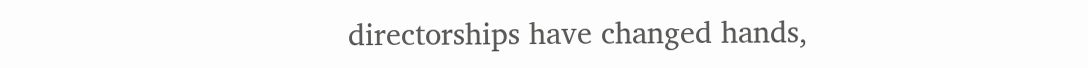directorships have changed hands,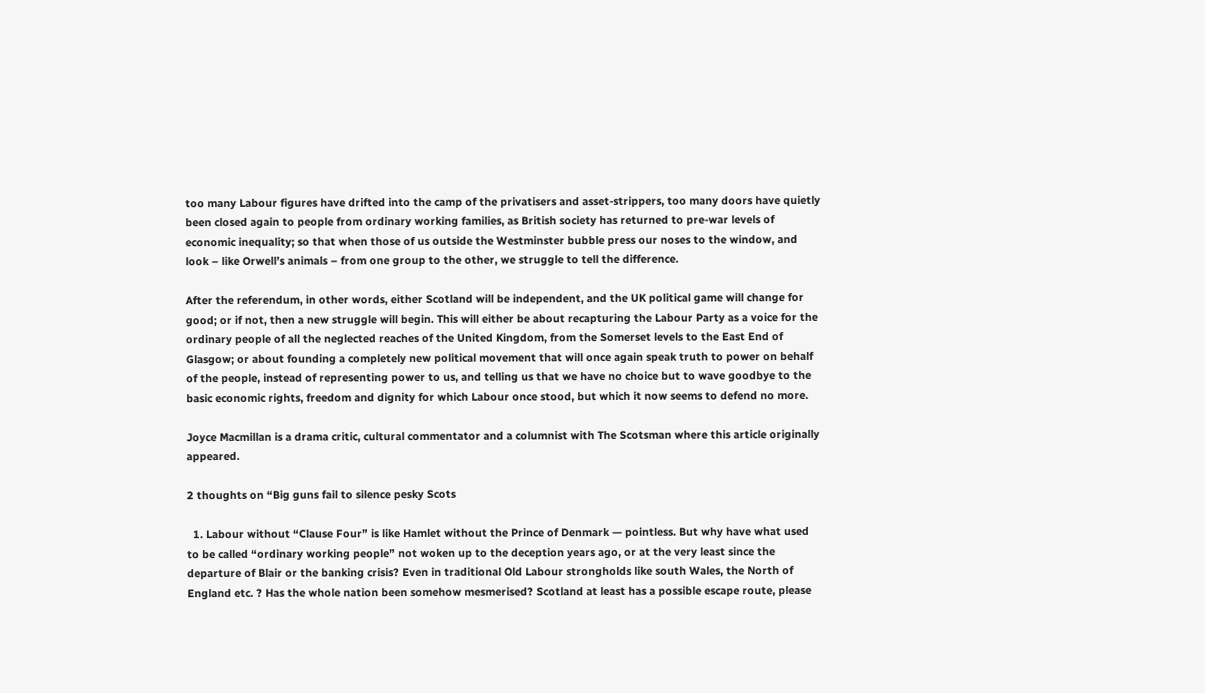too many Labour figures have drifted into the camp of the privatisers and asset-strippers, too many doors have quietly been closed again to people from ordinary working families, as British society has returned to pre-war levels of economic inequality; so that when those of us outside the Westminster bubble press our noses to the window, and look – like Orwell’s animals – from one group to the other, we struggle to tell the difference.

After the referendum, in other words, either Scotland will be independent, and the UK political game will change for good; or if not, then a new struggle will begin. This will either be about recapturing the Labour Party as a voice for the ordinary people of all the neglected reaches of the United Kingdom, from the Somerset levels to the East End of Glasgow; or about founding a completely new political movement that will once again speak truth to power on behalf of the people, instead of representing power to us, and telling us that we have no choice but to wave goodbye to the basic economic rights, freedom and dignity for which Labour once stood, but which it now seems to defend no more.

Joyce Macmillan is a drama critic, cultural commentator and a columnist with The Scotsman where this article originally appeared.

2 thoughts on “Big guns fail to silence pesky Scots

  1. Labour without “Clause Four” is like Hamlet without the Prince of Denmark — pointless. But why have what used to be called “ordinary working people” not woken up to the deception years ago, or at the very least since the departure of Blair or the banking crisis? Even in traditional Old Labour strongholds like south Wales, the North of England etc. ? Has the whole nation been somehow mesmerised? Scotland at least has a possible escape route, please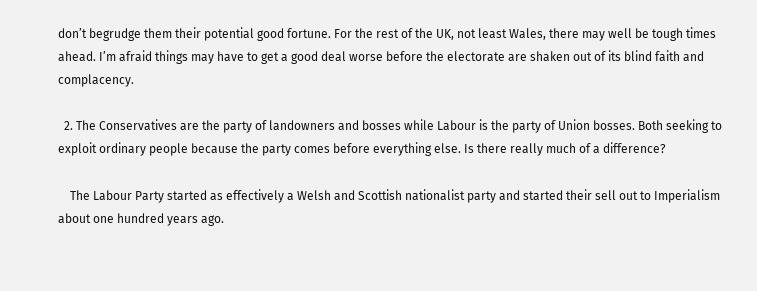don’t begrudge them their potential good fortune. For the rest of the UK, not least Wales, there may well be tough times ahead. I’m afraid things may have to get a good deal worse before the electorate are shaken out of its blind faith and complacency.

  2. The Conservatives are the party of landowners and bosses while Labour is the party of Union bosses. Both seeking to exploit ordinary people because the party comes before everything else. Is there really much of a difference?

    The Labour Party started as effectively a Welsh and Scottish nationalist party and started their sell out to Imperialism about one hundred years ago.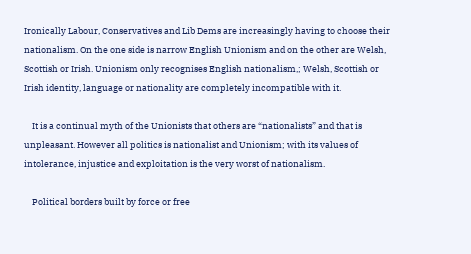Ironically Labour, Conservatives and Lib Dems are increasingly having to choose their nationalism. On the one side is narrow English Unionism and on the other are Welsh, Scottish or Irish. Unionism only recognises English nationalism,; Welsh, Scottish or Irish identity, language or nationality are completely incompatible with it.

    It is a continual myth of the Unionists that others are “nationalists” and that is unpleasant. However all politics is nationalist and Unionism; with its values of intolerance, injustice and exploitation is the very worst of nationalism.

    Political borders built by force or free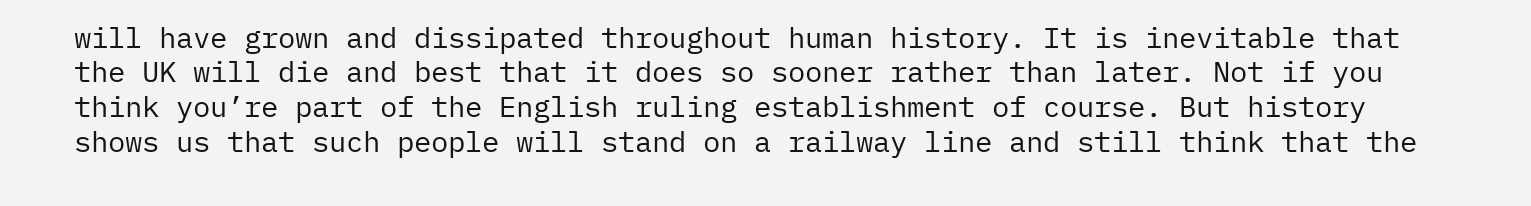will have grown and dissipated throughout human history. It is inevitable that the UK will die and best that it does so sooner rather than later. Not if you think you’re part of the English ruling establishment of course. But history shows us that such people will stand on a railway line and still think that the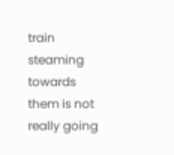train steaming towards them is not really going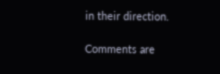in their direction.

Comments are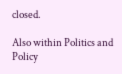closed.

Also within Politics and Policy